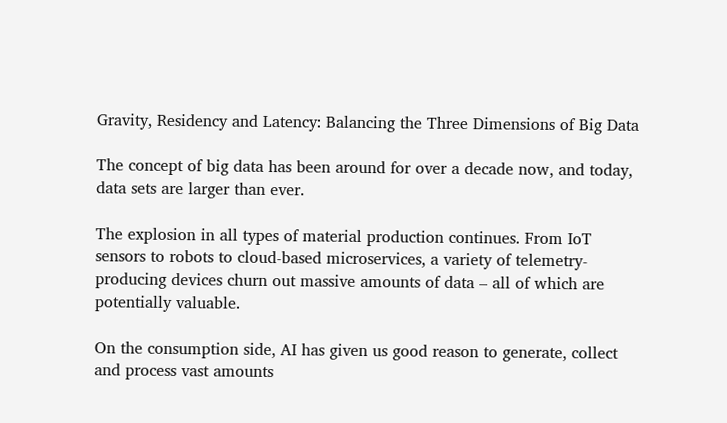Gravity, Residency and Latency: Balancing the Three Dimensions of Big Data

The concept of big data has been around for over a decade now, and today, data sets are larger than ever.

The explosion in all types of material production continues. From IoT sensors to robots to cloud-based microservices, a variety of telemetry-producing devices churn out massive amounts of data – all of which are potentially valuable.

On the consumption side, AI has given us good reason to generate, collect and process vast amounts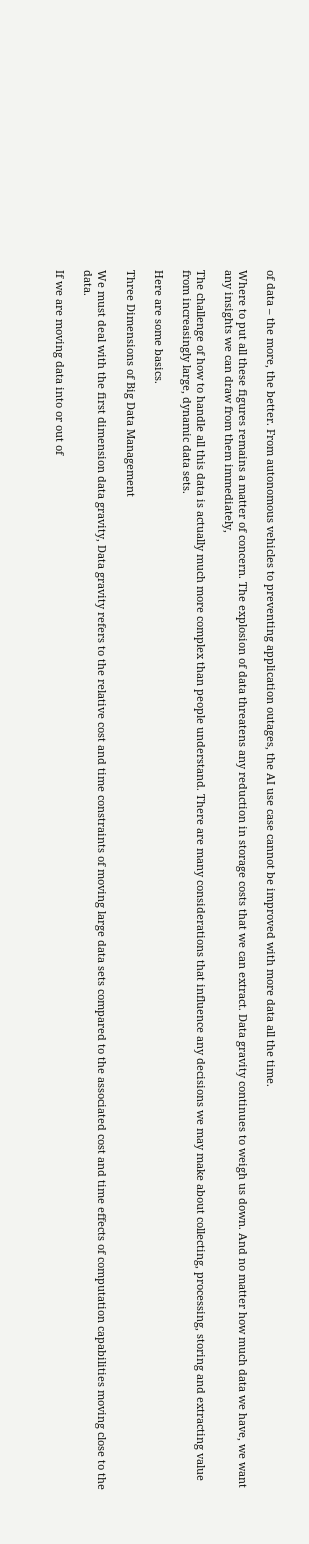of data – the more, the better. From autonomous vehicles to preventing application outages, the AI use case cannot be improved with more data all the time.

Where to put all these figures remains a matter of concern. The explosion of data threatens any reduction in storage costs that we can extract. Data gravity continues to weigh us down. And no matter how much data we have, we want any insights we can draw from them immediately,

The challenge of how to handle all this data is actually much more complex than people understand. There are many considerations that influence any decisions we may make about collecting, processing, storing and extracting value from increasingly large, dynamic data sets.

Here are some basics.

Three Dimensions of Big Data Management

We must deal with the first dimension data gravity, Data gravity refers to the relative cost and time constraints of moving large data sets compared to the associated cost and time effects of computation capabilities moving close to the data.

If we are moving data into or out of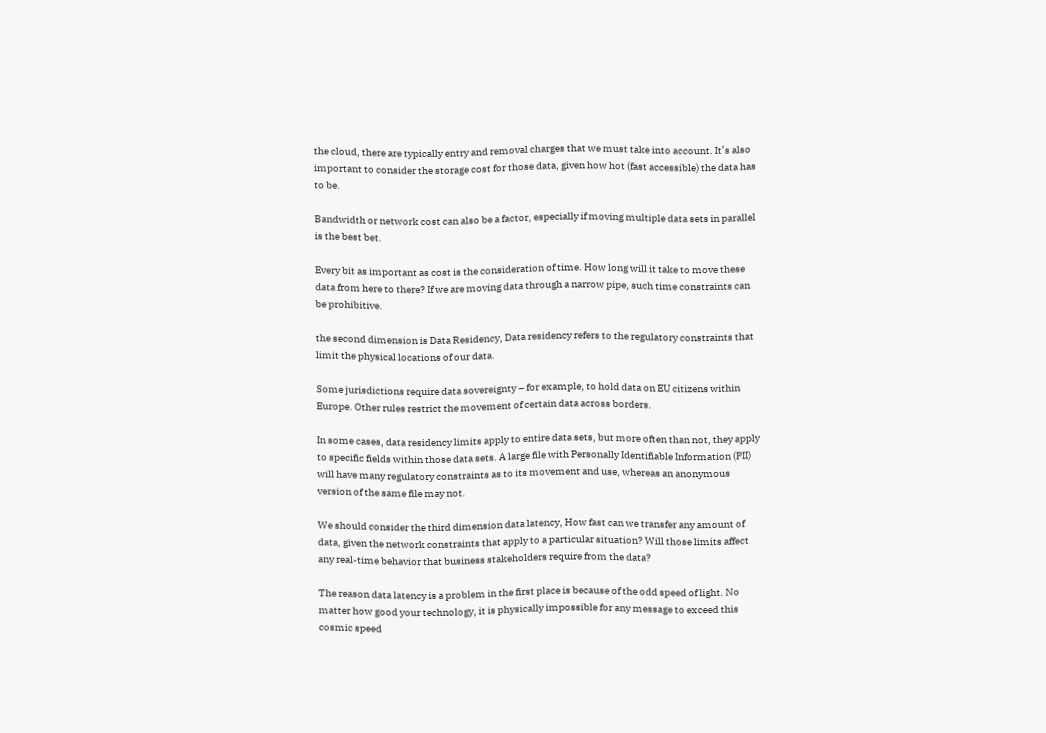the cloud, there are typically entry and removal charges that we must take into account. It’s also important to consider the storage cost for those data, given how hot (fast accessible) the data has to be.

Bandwidth or network cost can also be a factor, especially if moving multiple data sets in parallel is the best bet.

Every bit as important as cost is the consideration of time. How long will it take to move these data from here to there? If we are moving data through a narrow pipe, such time constraints can be prohibitive.

the second dimension is Data Residency, Data residency refers to the regulatory constraints that limit the physical locations of our data.

Some jurisdictions require data sovereignty – for example, to hold data on EU citizens within Europe. Other rules restrict the movement of certain data across borders.

In some cases, data residency limits apply to entire data sets, but more often than not, they apply to specific fields within those data sets. A large file with Personally Identifiable Information (PII) will have many regulatory constraints as to its movement and use, whereas an anonymous version of the same file may not.

We should consider the third dimension data latency, How fast can we transfer any amount of data, given the network constraints that apply to a particular situation? Will those limits affect any real-time behavior that business stakeholders require from the data?

The reason data latency is a problem in the first place is because of the odd speed of light. No matter how good your technology, it is physically impossible for any message to exceed this cosmic speed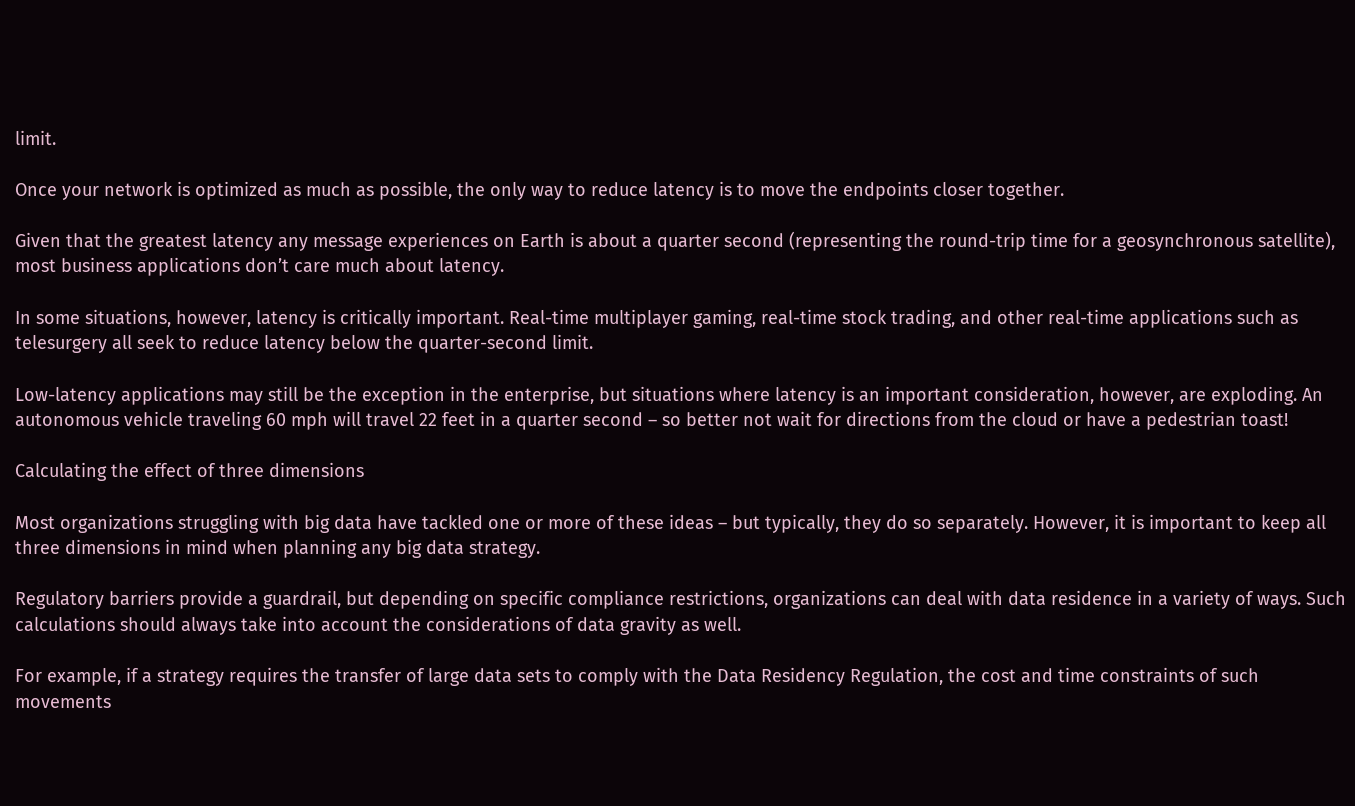limit.

Once your network is optimized as much as possible, the only way to reduce latency is to move the endpoints closer together.

Given that the greatest latency any message experiences on Earth is about a quarter second (representing the round-trip time for a geosynchronous satellite), most business applications don’t care much about latency.

In some situations, however, latency is critically important. Real-time multiplayer gaming, real-time stock trading, and other real-time applications such as telesurgery all seek to reduce latency below the quarter-second limit.

Low-latency applications may still be the exception in the enterprise, but situations where latency is an important consideration, however, are exploding. An autonomous vehicle traveling 60 mph will travel 22 feet in a quarter second – so better not wait for directions from the cloud or have a pedestrian toast!

Calculating the effect of three dimensions

Most organizations struggling with big data have tackled one or more of these ideas – but typically, they do so separately. However, it is important to keep all three dimensions in mind when planning any big data strategy.

Regulatory barriers provide a guardrail, but depending on specific compliance restrictions, organizations can deal with data residence in a variety of ways. Such calculations should always take into account the considerations of data gravity as well.

For example, if a strategy requires the transfer of large data sets to comply with the Data Residency Regulation, the cost and time constraints of such movements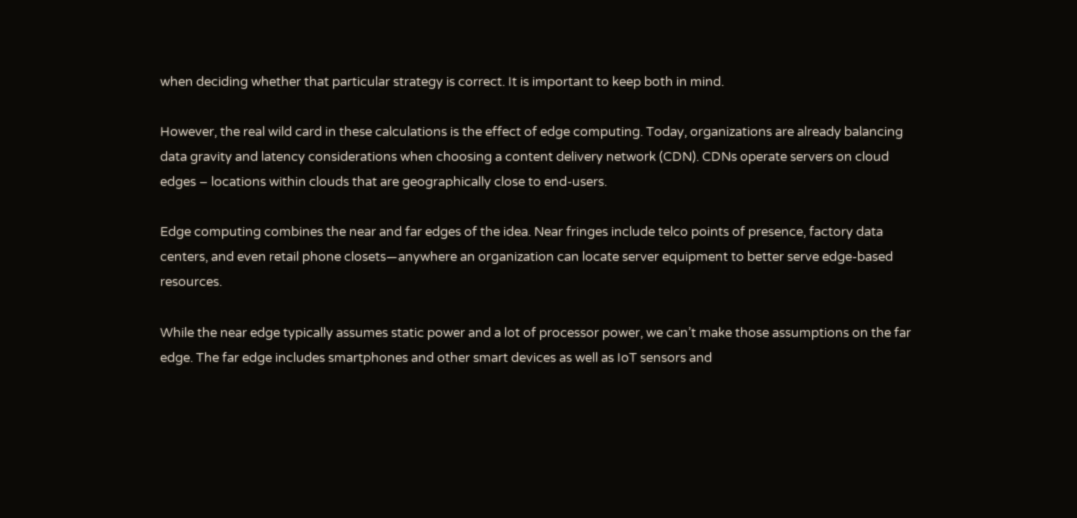when deciding whether that particular strategy is correct. It is important to keep both in mind.

However, the real wild card in these calculations is the effect of edge computing. Today, organizations are already balancing data gravity and latency considerations when choosing a content delivery network (CDN). CDNs operate servers on cloud edges – locations within clouds that are geographically close to end-users.

Edge computing combines the near and far edges of the idea. Near fringes include telco points of presence, factory data centers, and even retail phone closets—anywhere an organization can locate server equipment to better serve edge-based resources.

While the near edge typically assumes static power and a lot of processor power, we can’t make those assumptions on the far edge. The far edge includes smartphones and other smart devices as well as IoT sensors and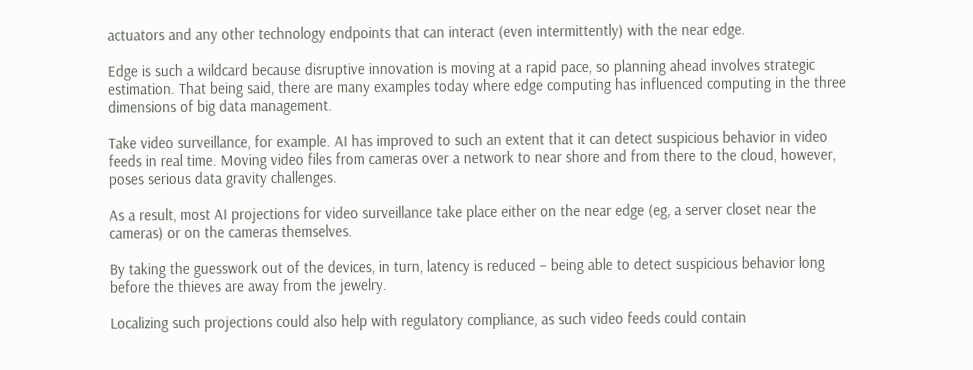actuators and any other technology endpoints that can interact (even intermittently) with the near edge.

Edge is such a wildcard because disruptive innovation is moving at a rapid pace, so planning ahead involves strategic estimation. That being said, there are many examples today where edge computing has influenced computing in the three dimensions of big data management.

Take video surveillance, for example. AI has improved to such an extent that it can detect suspicious behavior in video feeds in real time. Moving video files from cameras over a network to near shore and from there to the cloud, however, poses serious data gravity challenges.

As a result, most AI projections for video surveillance take place either on the near edge (eg, a server closet near the cameras) or on the cameras themselves.

By taking the guesswork out of the devices, in turn, latency is reduced – being able to detect suspicious behavior long before the thieves are away from the jewelry.

Localizing such projections could also help with regulatory compliance, as such video feeds could contain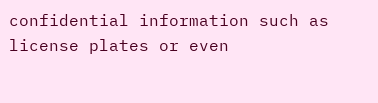confidential information such as license plates or even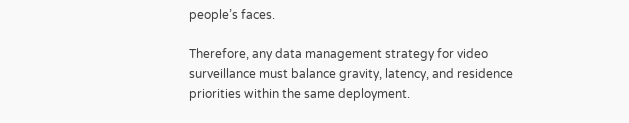people’s faces.

Therefore, any data management strategy for video surveillance must balance gravity, latency, and residence priorities within the same deployment.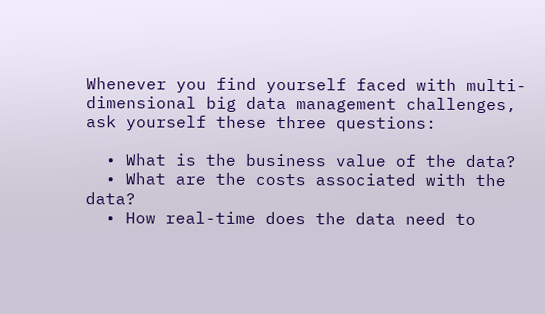Whenever you find yourself faced with multi-dimensional big data management challenges, ask yourself these three questions:

  • What is the business value of the data?
  • What are the costs associated with the data?
  • How real-time does the data need to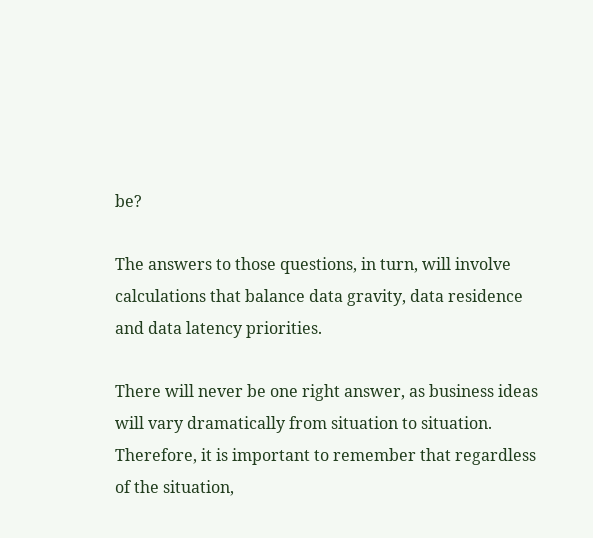be?

The answers to those questions, in turn, will involve calculations that balance data gravity, data residence and data latency priorities.

There will never be one right answer, as business ideas will vary dramatically from situation to situation. Therefore, it is important to remember that regardless of the situation,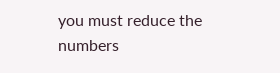you must reduce the numbers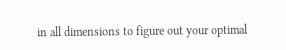in all dimensions to figure out your optimal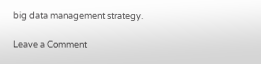big data management strategy.

Leave a Comment